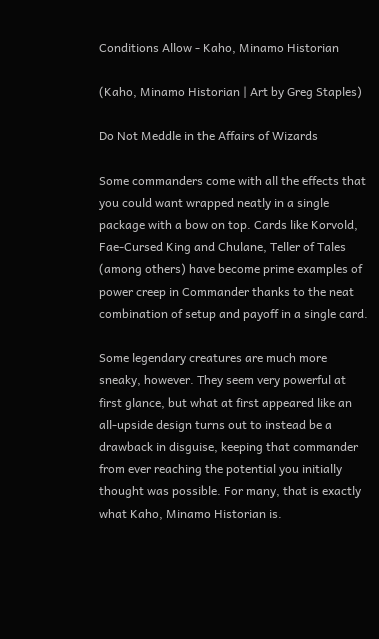Conditions Allow - Kaho, Minamo Historian

(Kaho, Minamo Historian | Art by Greg Staples)

Do Not Meddle in the Affairs of Wizards

Some commanders come with all the effects that you could want wrapped neatly in a single package with a bow on top. Cards like Korvold, Fae-Cursed King and Chulane, Teller of Tales (among others) have become prime examples of power creep in Commander thanks to the neat combination of setup and payoff in a single card.

Some legendary creatures are much more sneaky, however. They seem very powerful at first glance, but what at first appeared like an all-upside design turns out to instead be a drawback in disguise, keeping that commander from ever reaching the potential you initially thought was possible. For many, that is exactly what Kaho, Minamo Historian is.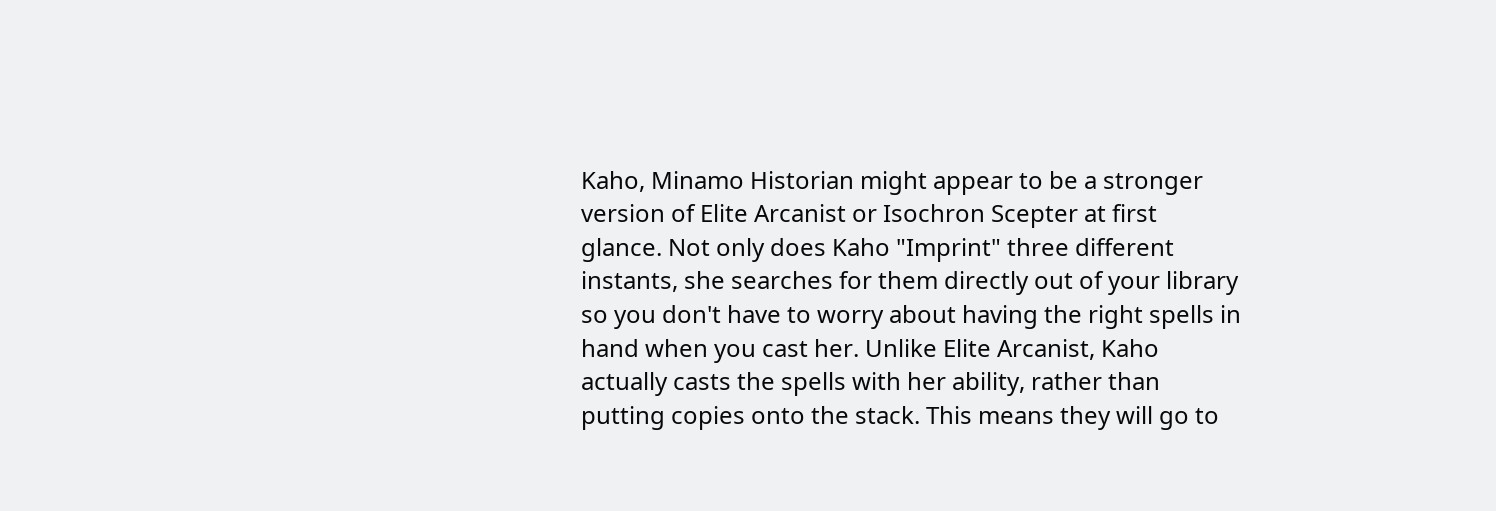Kaho, Minamo Historian might appear to be a stronger version of Elite Arcanist or Isochron Scepter at first glance. Not only does Kaho "Imprint" three different instants, she searches for them directly out of your library so you don't have to worry about having the right spells in hand when you cast her. Unlike Elite Arcanist, Kaho actually casts the spells with her ability, rather than putting copies onto the stack. This means they will go to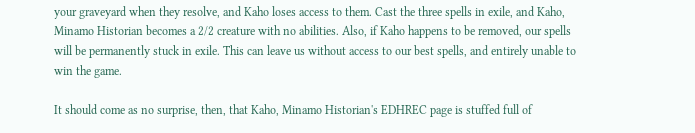your graveyard when they resolve, and Kaho loses access to them. Cast the three spells in exile, and Kaho, Minamo Historian becomes a 2/2 creature with no abilities. Also, if Kaho happens to be removed, our spells will be permanently stuck in exile. This can leave us without access to our best spells, and entirely unable to win the game.

It should come as no surprise, then, that Kaho, Minamo Historian's EDHREC page is stuffed full of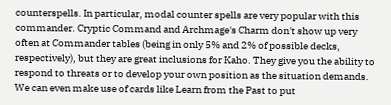counterspells. In particular, modal counter spells are very popular with this commander. Cryptic Command and Archmage's Charm don't show up very often at Commander tables (being in only 5% and 2% of possible decks, respectively), but they are great inclusions for Kaho. They give you the ability to respond to threats or to develop your own position as the situation demands. We can even make use of cards like Learn from the Past to put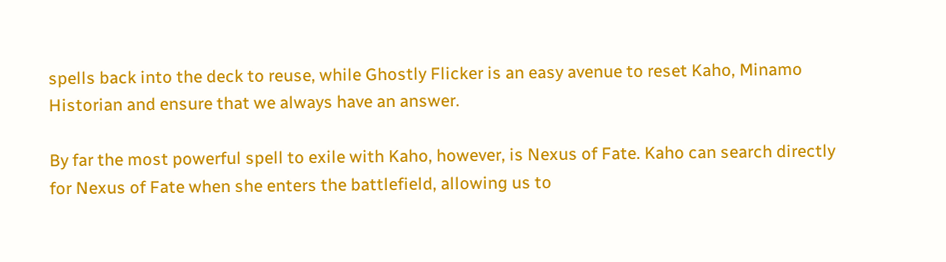spells back into the deck to reuse, while Ghostly Flicker is an easy avenue to reset Kaho, Minamo Historian and ensure that we always have an answer.

By far the most powerful spell to exile with Kaho, however, is Nexus of Fate. Kaho can search directly for Nexus of Fate when she enters the battlefield, allowing us to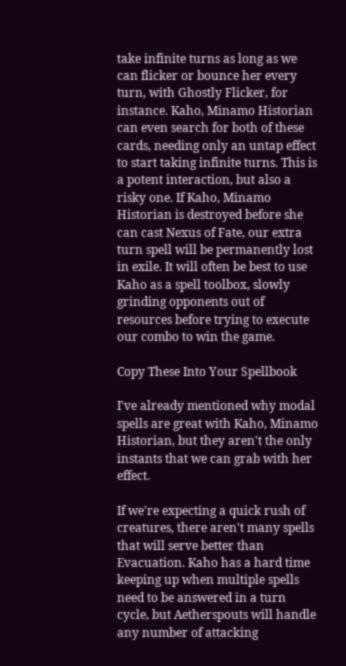take infinite turns as long as we can flicker or bounce her every turn, with Ghostly Flicker, for instance. Kaho, Minamo Historian can even search for both of these cards, needing only an untap effect to start taking infinite turns. This is a potent interaction, but also a risky one. If Kaho, Minamo Historian is destroyed before she can cast Nexus of Fate, our extra turn spell will be permanently lost in exile. It will often be best to use Kaho as a spell toolbox, slowly grinding opponents out of resources before trying to execute our combo to win the game.

Copy These Into Your Spellbook

I've already mentioned why modal spells are great with Kaho, Minamo Historian, but they aren't the only instants that we can grab with her effect.

If we're expecting a quick rush of creatures, there aren't many spells that will serve better than Evacuation. Kaho has a hard time keeping up when multiple spells need to be answered in a turn cycle, but Aetherspouts will handle any number of attacking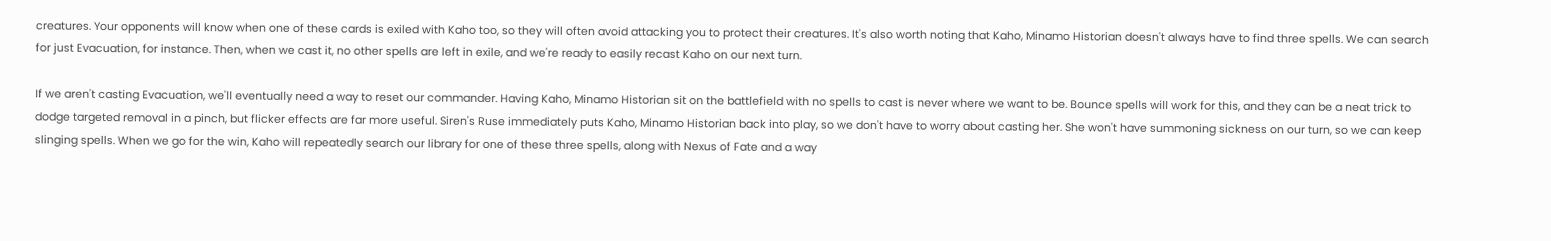creatures. Your opponents will know when one of these cards is exiled with Kaho too, so they will often avoid attacking you to protect their creatures. It's also worth noting that Kaho, Minamo Historian doesn't always have to find three spells. We can search for just Evacuation, for instance. Then, when we cast it, no other spells are left in exile, and we're ready to easily recast Kaho on our next turn.

If we aren't casting Evacuation, we'll eventually need a way to reset our commander. Having Kaho, Minamo Historian sit on the battlefield with no spells to cast is never where we want to be. Bounce spells will work for this, and they can be a neat trick to dodge targeted removal in a pinch, but flicker effects are far more useful. Siren's Ruse immediately puts Kaho, Minamo Historian back into play, so we don't have to worry about casting her. She won't have summoning sickness on our turn, so we can keep slinging spells. When we go for the win, Kaho will repeatedly search our library for one of these three spells, along with Nexus of Fate and a way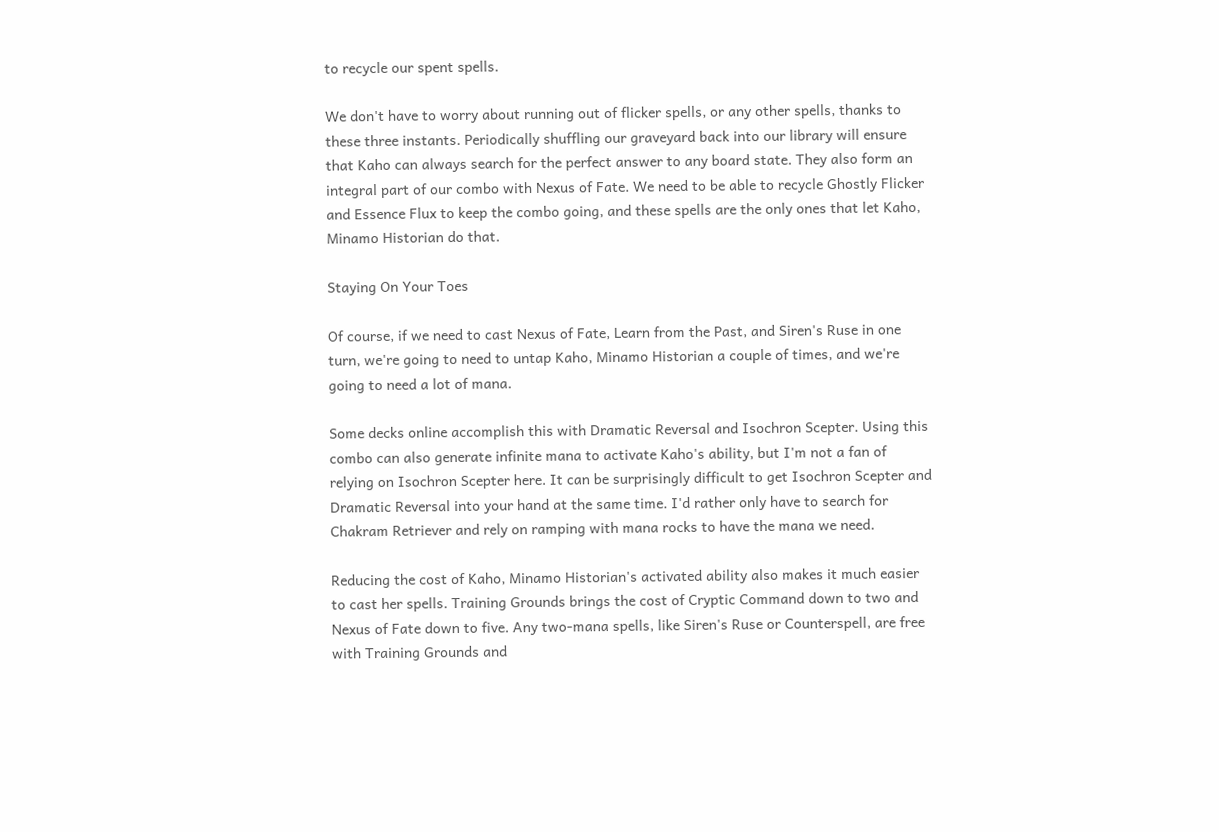to recycle our spent spells.

We don't have to worry about running out of flicker spells, or any other spells, thanks to these three instants. Periodically shuffling our graveyard back into our library will ensure that Kaho can always search for the perfect answer to any board state. They also form an integral part of our combo with Nexus of Fate. We need to be able to recycle Ghostly Flicker and Essence Flux to keep the combo going, and these spells are the only ones that let Kaho, Minamo Historian do that.

Staying On Your Toes

Of course, if we need to cast Nexus of Fate, Learn from the Past, and Siren's Ruse in one turn, we're going to need to untap Kaho, Minamo Historian a couple of times, and we're going to need a lot of mana.

Some decks online accomplish this with Dramatic Reversal and Isochron Scepter. Using this combo can also generate infinite mana to activate Kaho's ability, but I'm not a fan of relying on Isochron Scepter here. It can be surprisingly difficult to get Isochron Scepter and Dramatic Reversal into your hand at the same time. I'd rather only have to search for Chakram Retriever and rely on ramping with mana rocks to have the mana we need.

Reducing the cost of Kaho, Minamo Historian's activated ability also makes it much easier to cast her spells. Training Grounds brings the cost of Cryptic Command down to two and Nexus of Fate down to five. Any two-mana spells, like Siren's Ruse or Counterspell, are free with Training Grounds and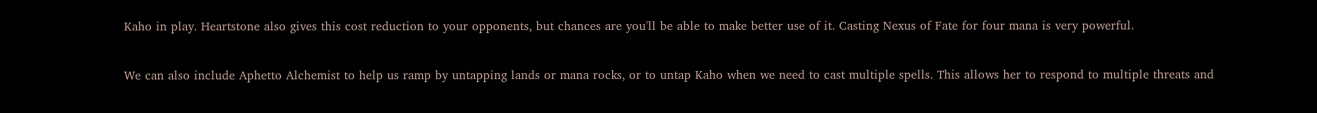Kaho in play. Heartstone also gives this cost reduction to your opponents, but chances are you'll be able to make better use of it. Casting Nexus of Fate for four mana is very powerful.

We can also include Aphetto Alchemist to help us ramp by untapping lands or mana rocks, or to untap Kaho when we need to cast multiple spells. This allows her to respond to multiple threats and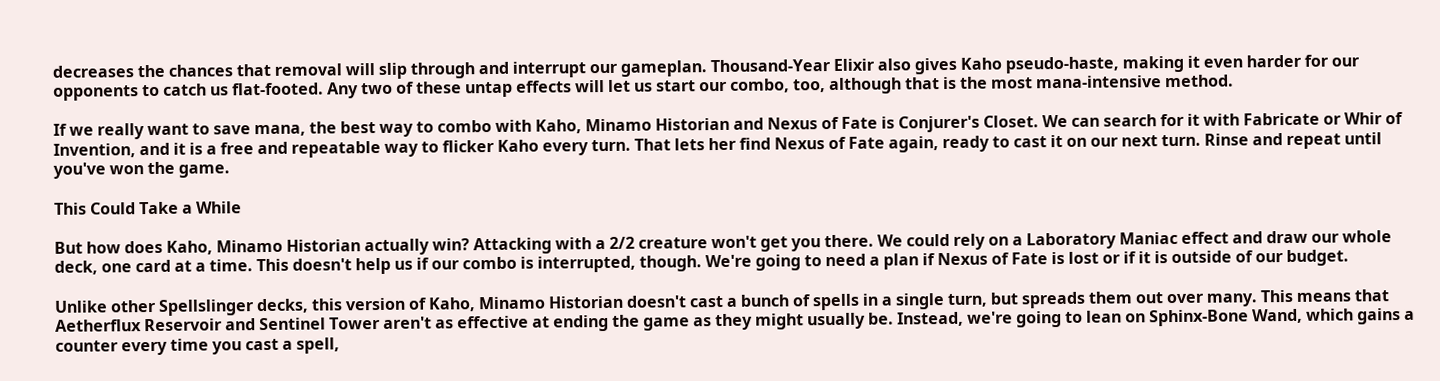decreases the chances that removal will slip through and interrupt our gameplan. Thousand-Year Elixir also gives Kaho pseudo-haste, making it even harder for our opponents to catch us flat-footed. Any two of these untap effects will let us start our combo, too, although that is the most mana-intensive method.

If we really want to save mana, the best way to combo with Kaho, Minamo Historian and Nexus of Fate is Conjurer's Closet. We can search for it with Fabricate or Whir of Invention, and it is a free and repeatable way to flicker Kaho every turn. That lets her find Nexus of Fate again, ready to cast it on our next turn. Rinse and repeat until you've won the game.

This Could Take a While

But how does Kaho, Minamo Historian actually win? Attacking with a 2/2 creature won't get you there. We could rely on a Laboratory Maniac effect and draw our whole deck, one card at a time. This doesn't help us if our combo is interrupted, though. We're going to need a plan if Nexus of Fate is lost or if it is outside of our budget.

Unlike other Spellslinger decks, this version of Kaho, Minamo Historian doesn't cast a bunch of spells in a single turn, but spreads them out over many. This means that Aetherflux Reservoir and Sentinel Tower aren't as effective at ending the game as they might usually be. Instead, we're going to lean on Sphinx-Bone Wand, which gains a counter every time you cast a spell,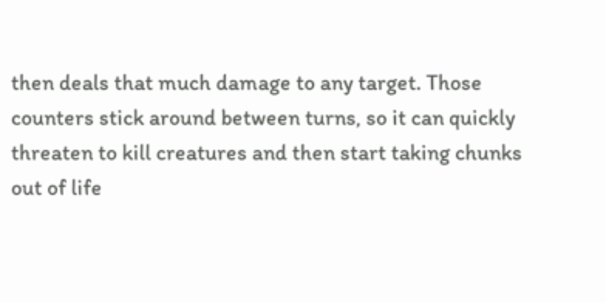then deals that much damage to any target. Those counters stick around between turns, so it can quickly threaten to kill creatures and then start taking chunks out of life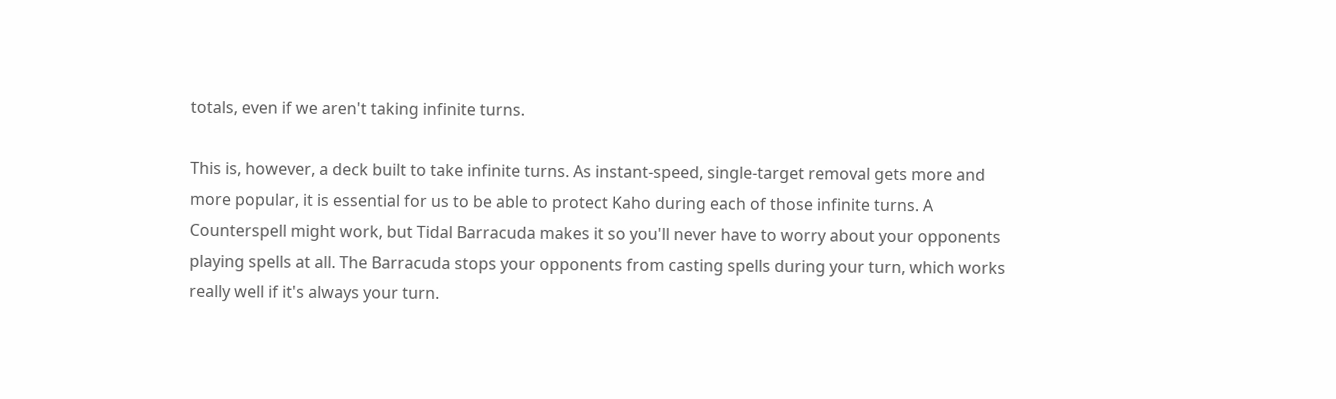totals, even if we aren't taking infinite turns.

This is, however, a deck built to take infinite turns. As instant-speed, single-target removal gets more and more popular, it is essential for us to be able to protect Kaho during each of those infinite turns. A Counterspell might work, but Tidal Barracuda makes it so you'll never have to worry about your opponents playing spells at all. The Barracuda stops your opponents from casting spells during your turn, which works really well if it's always your turn.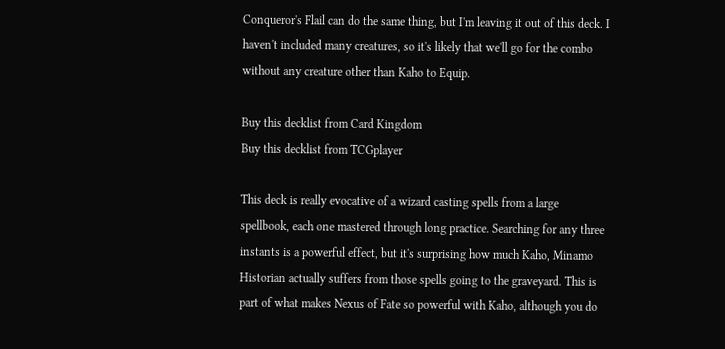Conqueror's Flail can do the same thing, but I'm leaving it out of this deck. I haven't included many creatures, so it's likely that we'll go for the combo without any creature other than Kaho to Equip.

Buy this decklist from Card Kingdom
Buy this decklist from TCGplayer

This deck is really evocative of a wizard casting spells from a large spellbook, each one mastered through long practice. Searching for any three instants is a powerful effect, but it's surprising how much Kaho, Minamo Historian actually suffers from those spells going to the graveyard. This is part of what makes Nexus of Fate so powerful with Kaho, although you do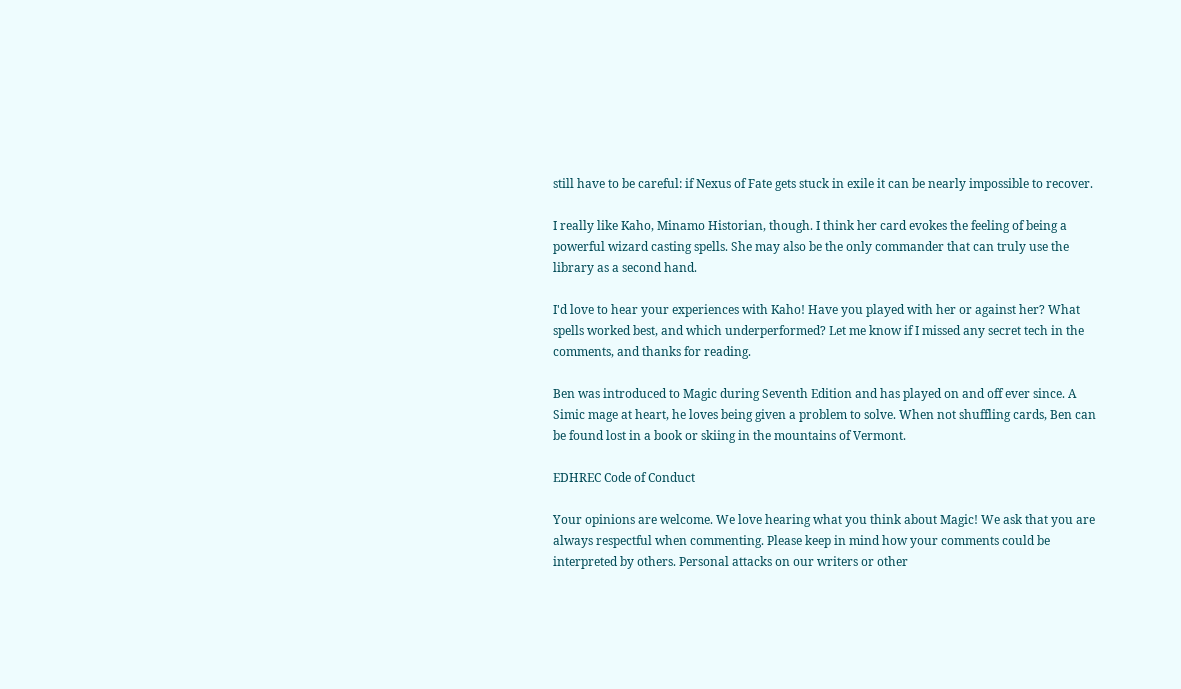still have to be careful: if Nexus of Fate gets stuck in exile it can be nearly impossible to recover.

I really like Kaho, Minamo Historian, though. I think her card evokes the feeling of being a powerful wizard casting spells. She may also be the only commander that can truly use the library as a second hand.

I'd love to hear your experiences with Kaho! Have you played with her or against her? What spells worked best, and which underperformed? Let me know if I missed any secret tech in the comments, and thanks for reading.

Ben was introduced to Magic during Seventh Edition and has played on and off ever since. A Simic mage at heart, he loves being given a problem to solve. When not shuffling cards, Ben can be found lost in a book or skiing in the mountains of Vermont.

EDHREC Code of Conduct

Your opinions are welcome. We love hearing what you think about Magic! We ask that you are always respectful when commenting. Please keep in mind how your comments could be interpreted by others. Personal attacks on our writers or other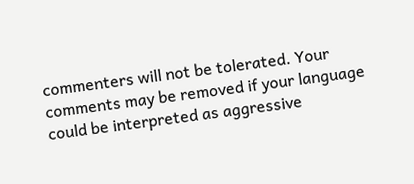commenters will not be tolerated. Your comments may be removed if your language could be interpreted as aggressive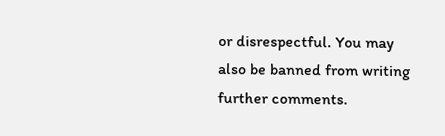or disrespectful. You may also be banned from writing further comments.